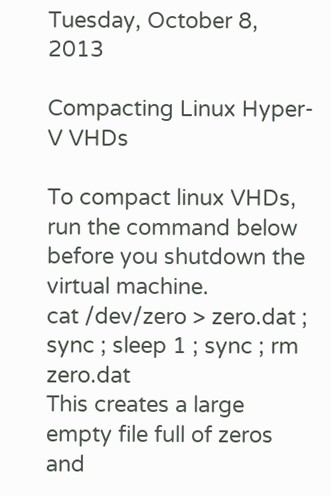Tuesday, October 8, 2013

Compacting Linux Hyper-V VHDs

To compact linux VHDs, run the command below before you shutdown the virtual machine.
cat /dev/zero > zero.dat ; sync ; sleep 1 ; sync ; rm zero.dat
This creates a large empty file full of zeros and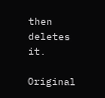then deletes it.

Original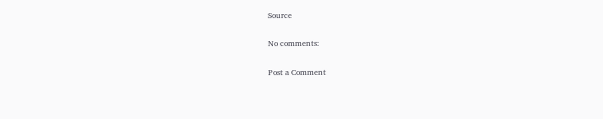Source

No comments:

Post a Comment